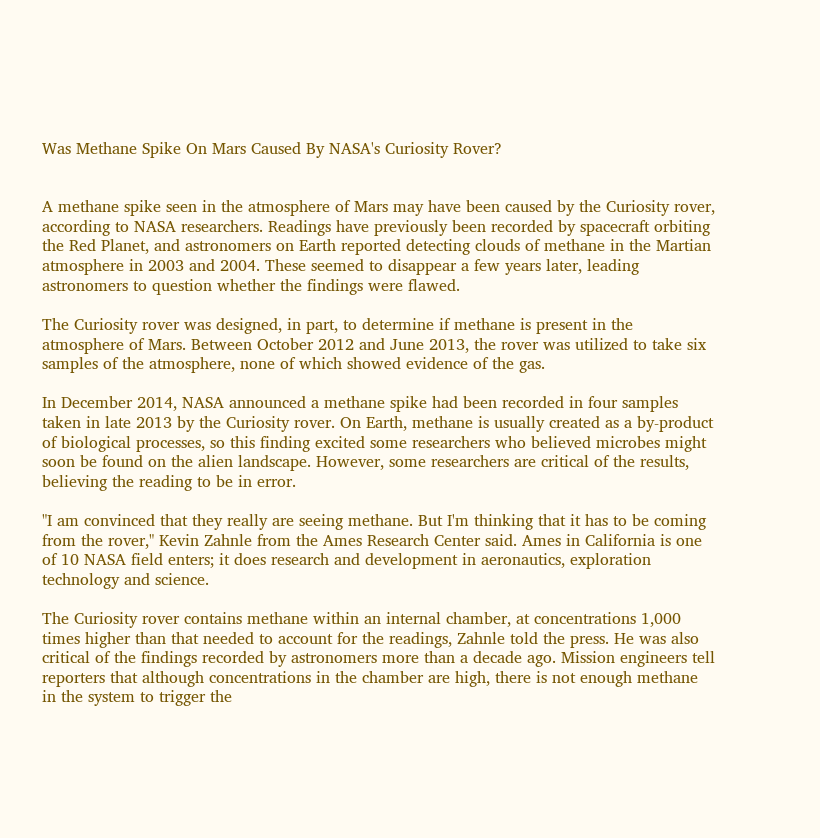Was Methane Spike On Mars Caused By NASA's Curiosity Rover?


A methane spike seen in the atmosphere of Mars may have been caused by the Curiosity rover, according to NASA researchers. Readings have previously been recorded by spacecraft orbiting the Red Planet, and astronomers on Earth reported detecting clouds of methane in the Martian atmosphere in 2003 and 2004. These seemed to disappear a few years later, leading astronomers to question whether the findings were flawed.

The Curiosity rover was designed, in part, to determine if methane is present in the atmosphere of Mars. Between October 2012 and June 2013, the rover was utilized to take six samples of the atmosphere, none of which showed evidence of the gas.

In December 2014, NASA announced a methane spike had been recorded in four samples taken in late 2013 by the Curiosity rover. On Earth, methane is usually created as a by-product of biological processes, so this finding excited some researchers who believed microbes might soon be found on the alien landscape. However, some researchers are critical of the results, believing the reading to be in error.

"I am convinced that they really are seeing methane. But I'm thinking that it has to be coming from the rover," Kevin Zahnle from the Ames Research Center said. Ames in California is one of 10 NASA field enters; it does research and development in aeronautics, exploration technology and science.

The Curiosity rover contains methane within an internal chamber, at concentrations 1,000 times higher than that needed to account for the readings, Zahnle told the press. He was also critical of the findings recorded by astronomers more than a decade ago. Mission engineers tell reporters that although concentrations in the chamber are high, there is not enough methane in the system to trigger the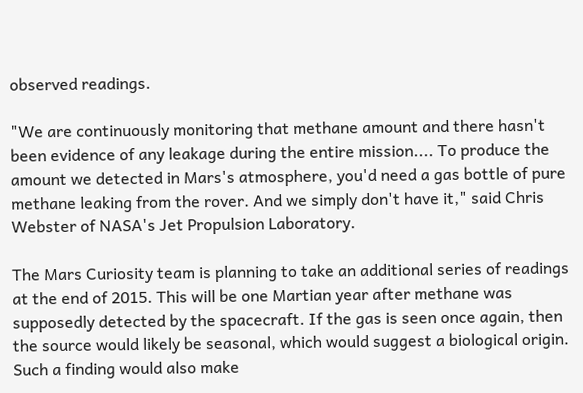observed readings.

"We are continuously monitoring that methane amount and there hasn't been evidence of any leakage during the entire mission.... To produce the amount we detected in Mars's atmosphere, you'd need a gas bottle of pure methane leaking from the rover. And we simply don't have it," said Chris Webster of NASA's Jet Propulsion Laboratory.

The Mars Curiosity team is planning to take an additional series of readings at the end of 2015. This will be one Martian year after methane was supposedly detected by the spacecraft. If the gas is seen once again, then the source would likely be seasonal, which would suggest a biological origin. Such a finding would also make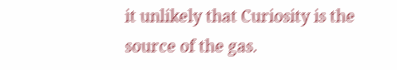it unlikely that Curiosity is the source of the gas.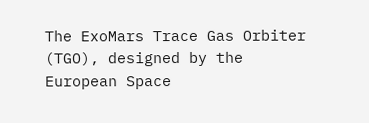The ExoMars Trace Gas Orbiter (TGO), designed by the European Space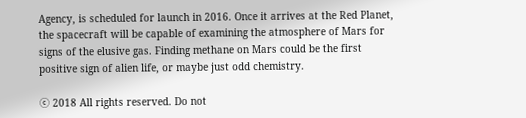Agency, is scheduled for launch in 2016. Once it arrives at the Red Planet, the spacecraft will be capable of examining the atmosphere of Mars for signs of the elusive gas. Finding methane on Mars could be the first positive sign of alien life, or maybe just odd chemistry.

ⓒ 2018 All rights reserved. Do not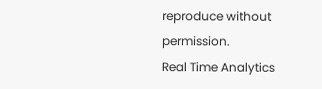reproduce without permission.
Real Time Analytics